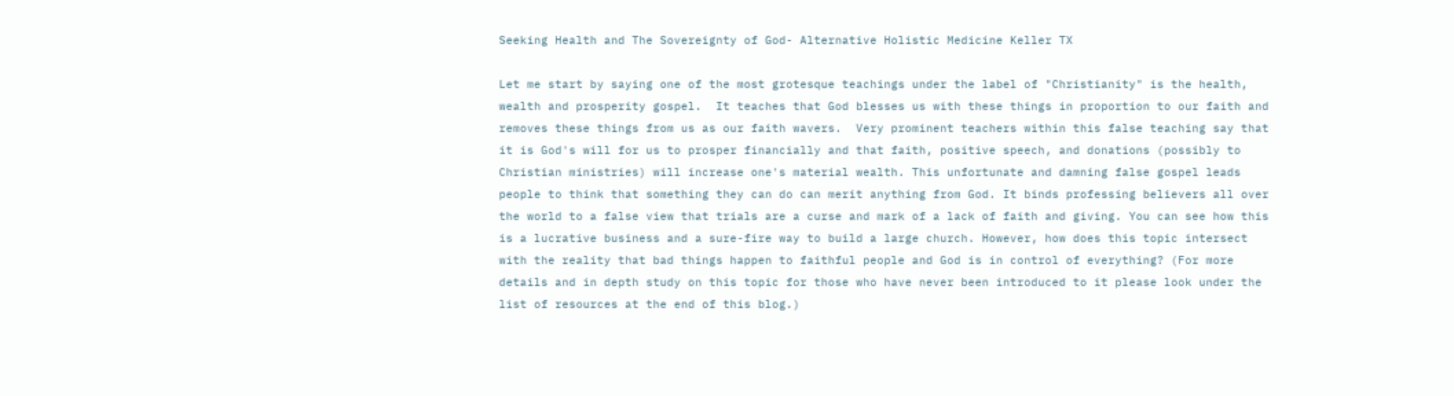Seeking Health and The Sovereignty of God- Alternative Holistic Medicine Keller TX

Let me start by saying one of the most grotesque teachings under the label of "Christianity" is the health, wealth and prosperity gospel.  It teaches that God blesses us with these things in proportion to our faith and removes these things from us as our faith wavers.  Very prominent teachers within this false teaching say that it is God's will for us to prosper financially and that faith, positive speech, and donations (possibly to Christian ministries) will increase one's material wealth. This unfortunate and damning false gospel leads people to think that something they can do can merit anything from God. It binds professing believers all over the world to a false view that trials are a curse and mark of a lack of faith and giving. You can see how this is a lucrative business and a sure-fire way to build a large church. However, how does this topic intersect with the reality that bad things happen to faithful people and God is in control of everything? (For more details and in depth study on this topic for those who have never been introduced to it please look under the list of resources at the end of this blog.)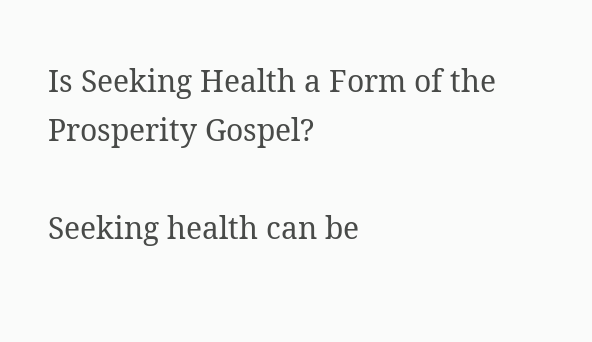Is Seeking Health a Form of the Prosperity Gospel?

Seeking health can be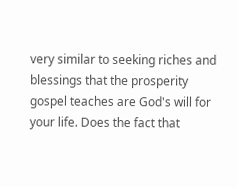very similar to seeking riches and blessings that the prosperity gospel teaches are God's will for your life. Does the fact that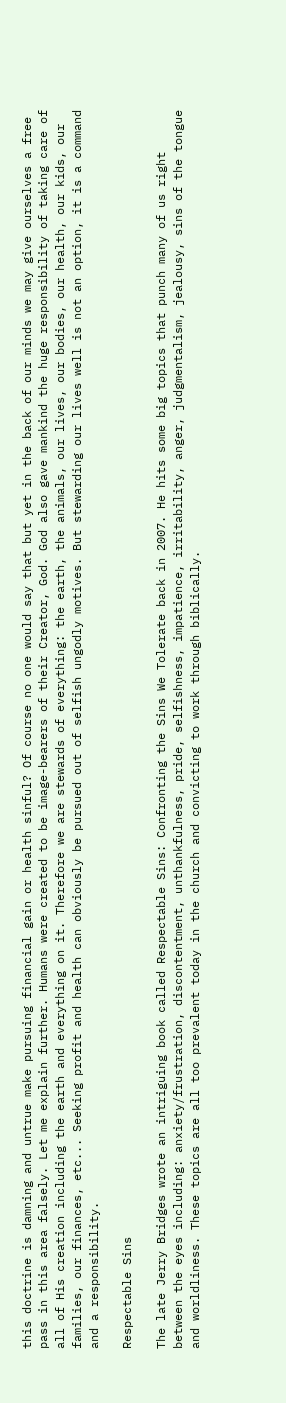this doctrine is damning and untrue make pursuing financial gain or health sinful? Of course no one would say that but yet in the back of our minds we may give ourselves a free pass in this area falsely. Let me explain further. Humans were created to be image-bearers of their Creator, God. God also gave mankind the huge responsibility of taking care of all of His creation including the earth and everything on it. Therefore we are stewards of everything: the earth, the animals, our lives, our bodies, our health, our kids, our families, our finances, etc... Seeking profit and health can obviously be pursued out of selfish ungodly motives. But stewarding our lives well is not an option, it is a command and a responsibility.

Respectable Sins

The late Jerry Bridges wrote an intriguing book called Respectable Sins: Confronting the Sins We Tolerate back in 2007. He hits some big topics that punch many of us right between the eyes including: anxiety/frustration, discontentment, unthankfulness, pride, selfishness, impatience, irritability, anger, judgmentalism, jealousy, sins of the tongue and worldliness. These topics are all too prevalent today in the church and convicting to work through biblically.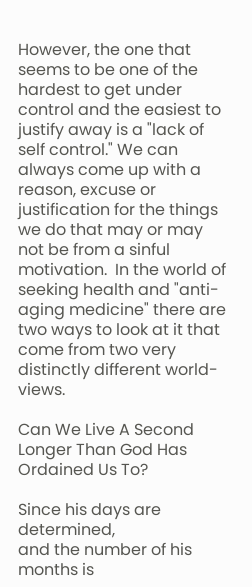However, the one that seems to be one of the hardest to get under control and the easiest to justify away is a "lack of self control." We can always come up with a reason, excuse or justification for the things we do that may or may not be from a sinful motivation.  In the world of seeking health and "anti-aging medicine" there are two ways to look at it that come from two very distinctly different world-views.

Can We Live A Second Longer Than God Has Ordained Us To?

Since his days are determined,
and the number of his months is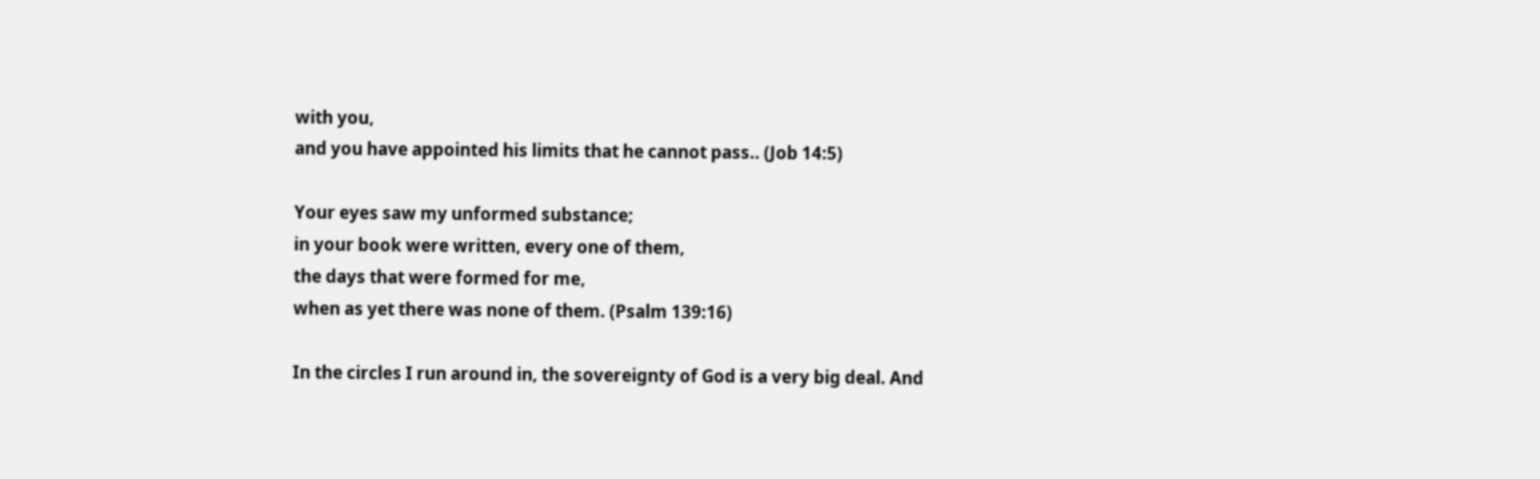with you,
and you have appointed his limits that he cannot pass.. (Job 14:5)

Your eyes saw my unformed substance;
in your book were written, every one of them,
the days that were formed for me,
when as yet there was none of them. (Psalm 139:16)

In the circles I run around in, the sovereignty of God is a very big deal. And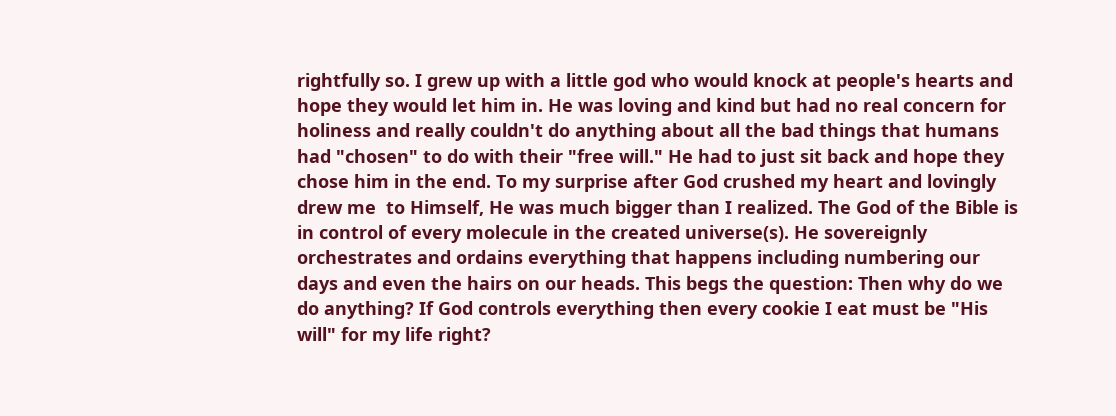rightfully so. I grew up with a little god who would knock at people's hearts and hope they would let him in. He was loving and kind but had no real concern for holiness and really couldn't do anything about all the bad things that humans had "chosen" to do with their "free will." He had to just sit back and hope they chose him in the end. To my surprise after God crushed my heart and lovingly drew me  to Himself, He was much bigger than I realized. The God of the Bible is in control of every molecule in the created universe(s). He sovereignly orchestrates and ordains everything that happens including numbering our days and even the hairs on our heads. This begs the question: Then why do we do anything? If God controls everything then every cookie I eat must be "His will" for my life right?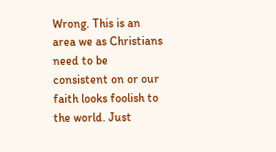Wrong. This is an area we as Christians need to be consistent on or our faith looks foolish to the world. Just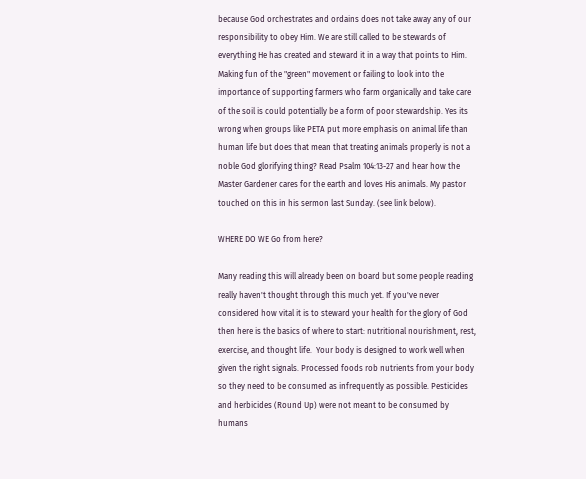because God orchestrates and ordains does not take away any of our responsibility to obey Him. We are still called to be stewards of everything He has created and steward it in a way that points to Him. Making fun of the "green" movement or failing to look into the importance of supporting farmers who farm organically and take care of the soil is could potentially be a form of poor stewardship. Yes its wrong when groups like PETA put more emphasis on animal life than human life but does that mean that treating animals properly is not a noble God glorifying thing? Read Psalm 104:13-27 and hear how the Master Gardener cares for the earth and loves His animals. My pastor touched on this in his sermon last Sunday. (see link below).

WHERE DO WE Go from here?

Many reading this will already been on board but some people reading really haven't thought through this much yet. If you've never considered how vital it is to steward your health for the glory of God then here is the basics of where to start: nutritional nourishment, rest, exercise, and thought life.  Your body is designed to work well when given the right signals. Processed foods rob nutrients from your body so they need to be consumed as infrequently as possible. Pesticides and herbicides (Round Up) were not meant to be consumed by humans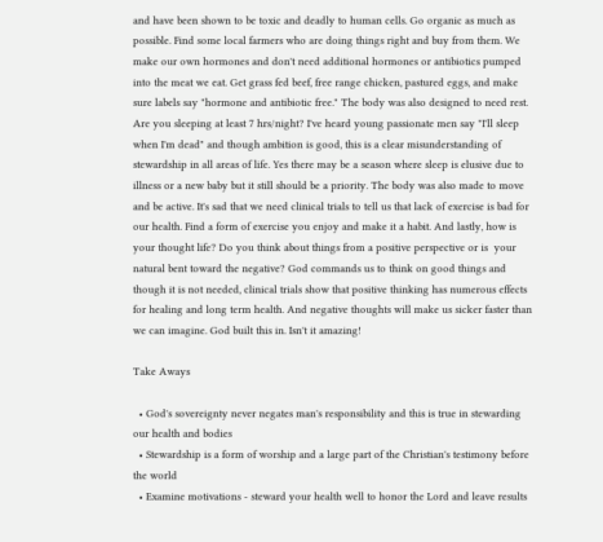and have been shown to be toxic and deadly to human cells. Go organic as much as possible. Find some local farmers who are doing things right and buy from them. We make our own hormones and don't need additional hormones or antibiotics pumped into the meat we eat. Get grass fed beef, free range chicken, pastured eggs, and make sure labels say "hormone and antibiotic free." The body was also designed to need rest. Are you sleeping at least 7 hrs/night? I've heard young passionate men say "I'll sleep when I'm dead" and though ambition is good, this is a clear misunderstanding of stewardship in all areas of life. Yes there may be a season where sleep is elusive due to illness or a new baby but it still should be a priority. The body was also made to move and be active. It's sad that we need clinical trials to tell us that lack of exercise is bad for our health. Find a form of exercise you enjoy and make it a habit. And lastly, how is your thought life? Do you think about things from a positive perspective or is  your natural bent toward the negative? God commands us to think on good things and though it is not needed, clinical trials show that positive thinking has numerous effects for healing and long term health. And negative thoughts will make us sicker faster than we can imagine. God built this in. Isn't it amazing!

Take Aways

  • God's sovereignty never negates man's responsibility and this is true in stewarding our health and bodies
  • Stewardship is a form of worship and a large part of the Christian's testimony before the world
  • Examine motivations - steward your health well to honor the Lord and leave results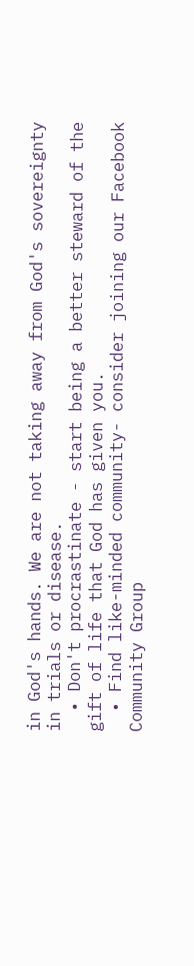in God's hands. We are not taking away from God's sovereignty in trials or disease.
  • Don't procrastinate - start being a better steward of the gift of life that God has given you.
  • Find like-minded community- consider joining our Facebook Community Group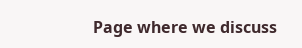Page where we discuss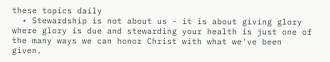these topics daily
  • Stewardship is not about us - it is about giving glory where glory is due and stewarding your health is just one of the many ways we can honor Christ with what we've been given.